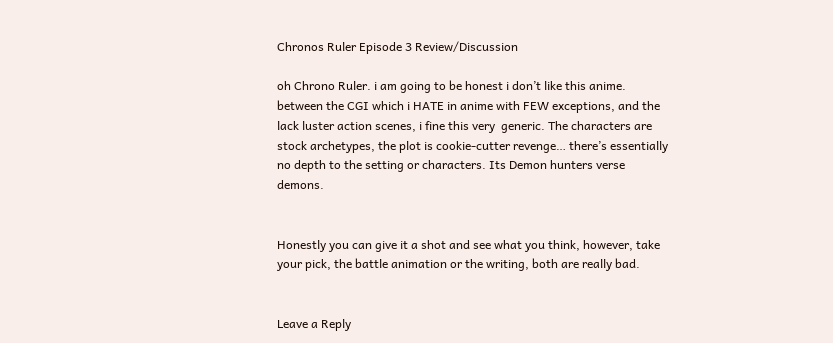Chronos Ruler Episode 3 Review/Discussion

oh Chrono Ruler. i am going to be honest i don’t like this anime. between the CGI which i HATE in anime with FEW exceptions, and the lack luster action scenes, i fine this very  generic. The characters are stock archetypes, the plot is cookie-cutter revenge… there’s essentially no depth to the setting or characters. Its Demon hunters verse demons.


Honestly you can give it a shot and see what you think, however, take your pick, the battle animation or the writing, both are really bad.


Leave a Reply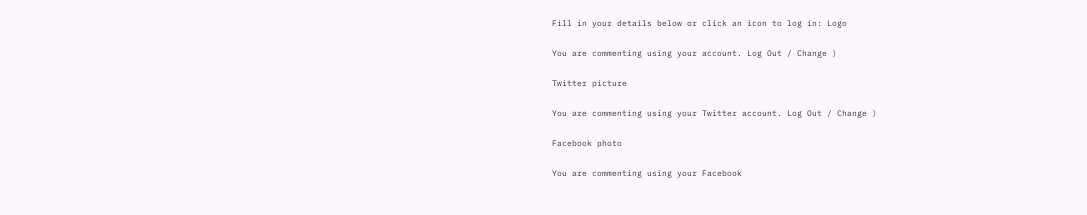Fill in your details below or click an icon to log in: Logo

You are commenting using your account. Log Out / Change )

Twitter picture

You are commenting using your Twitter account. Log Out / Change )

Facebook photo

You are commenting using your Facebook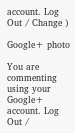account. Log Out / Change )

Google+ photo

You are commenting using your Google+ account. Log Out /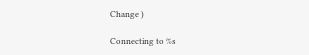Change )

Connecting to %s